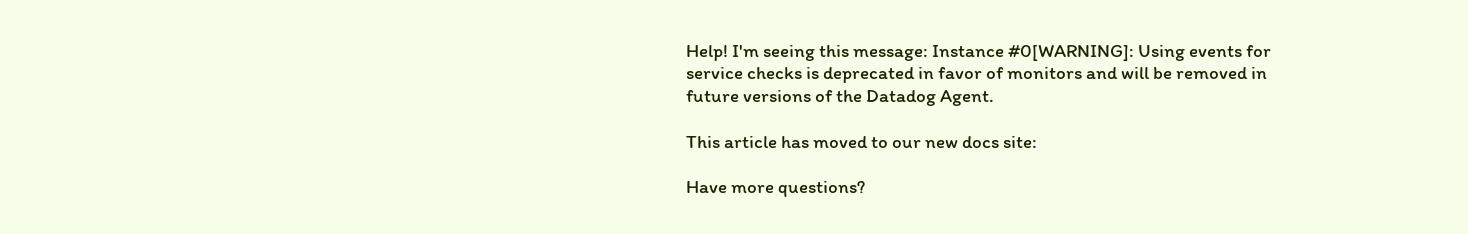Help! I'm seeing this message: Instance #0[WARNING]: Using events for service checks is deprecated in favor of monitors and will be removed in future versions of the Datadog Agent.

This article has moved to our new docs site:

Have more questions?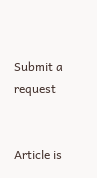Submit a request


Article is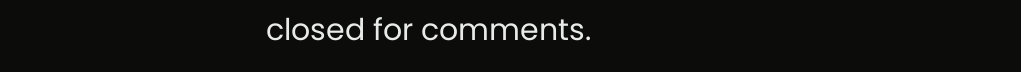closed for comments.